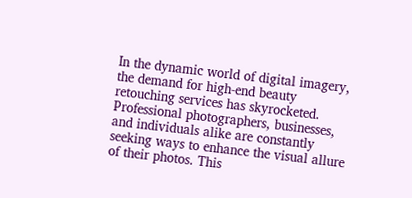In the dynamic world of digital imagery, the demand for high-end beauty retouching services has skyrocketed. Professional photographers, businesses, and individuals alike are constantly seeking ways to enhance the visual allure of their photos. This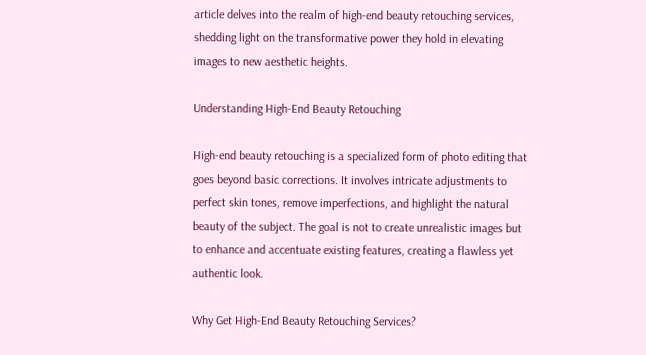article delves into the realm of high-end beauty retouching services, shedding light on the transformative power they hold in elevating images to new aesthetic heights.

Understanding High-End Beauty Retouching

High-end beauty retouching is a specialized form of photo editing that goes beyond basic corrections. It involves intricate adjustments to perfect skin tones, remove imperfections, and highlight the natural beauty of the subject. The goal is not to create unrealistic images but to enhance and accentuate existing features, creating a flawless yet authentic look.

Why Get High-End Beauty Retouching Services?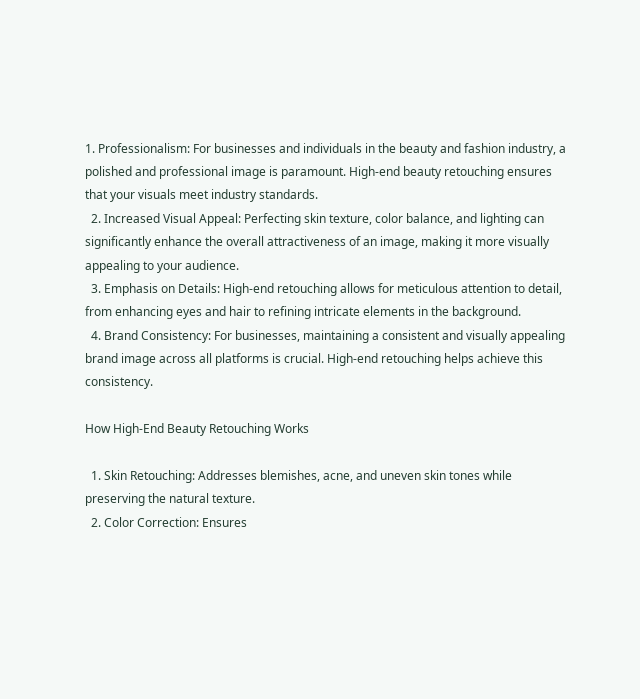1. Professionalism: For businesses and individuals in the beauty and fashion industry, a polished and professional image is paramount. High-end beauty retouching ensures that your visuals meet industry standards.
  2. Increased Visual Appeal: Perfecting skin texture, color balance, and lighting can significantly enhance the overall attractiveness of an image, making it more visually appealing to your audience.
  3. Emphasis on Details: High-end retouching allows for meticulous attention to detail, from enhancing eyes and hair to refining intricate elements in the background.
  4. Brand Consistency: For businesses, maintaining a consistent and visually appealing brand image across all platforms is crucial. High-end retouching helps achieve this consistency.

How High-End Beauty Retouching Works

  1. Skin Retouching: Addresses blemishes, acne, and uneven skin tones while preserving the natural texture.
  2. Color Correction: Ensures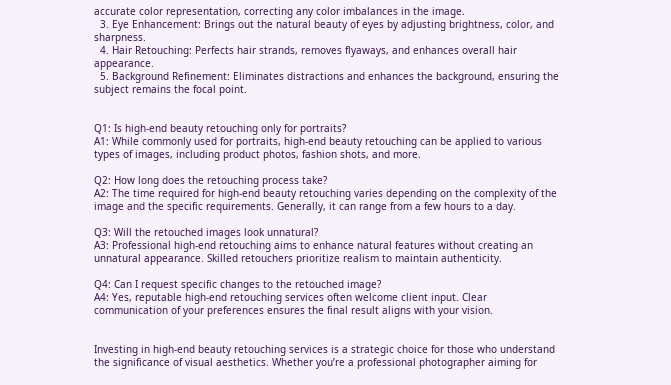accurate color representation, correcting any color imbalances in the image.
  3. Eye Enhancement: Brings out the natural beauty of eyes by adjusting brightness, color, and sharpness.
  4. Hair Retouching: Perfects hair strands, removes flyaways, and enhances overall hair appearance.
  5. Background Refinement: Eliminates distractions and enhances the background, ensuring the subject remains the focal point.


Q1: Is high-end beauty retouching only for portraits?
A1: While commonly used for portraits, high-end beauty retouching can be applied to various types of images, including product photos, fashion shots, and more.

Q2: How long does the retouching process take?
A2: The time required for high-end beauty retouching varies depending on the complexity of the image and the specific requirements. Generally, it can range from a few hours to a day.

Q3: Will the retouched images look unnatural?
A3: Professional high-end retouching aims to enhance natural features without creating an unnatural appearance. Skilled retouchers prioritize realism to maintain authenticity.

Q4: Can I request specific changes to the retouched image?
A4: Yes, reputable high-end retouching services often welcome client input. Clear communication of your preferences ensures the final result aligns with your vision.


Investing in high-end beauty retouching services is a strategic choice for those who understand the significance of visual aesthetics. Whether you’re a professional photographer aiming for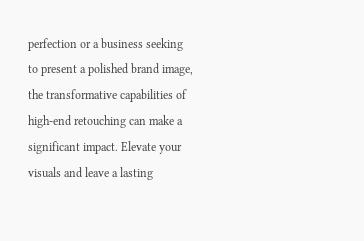perfection or a business seeking to present a polished brand image, the transformative capabilities of high-end retouching can make a significant impact. Elevate your visuals and leave a lasting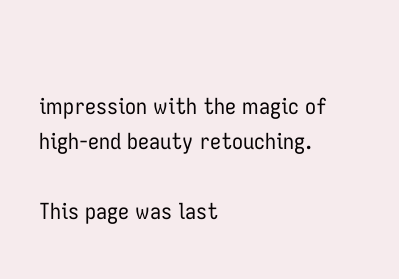impression with the magic of high-end beauty retouching.

This page was last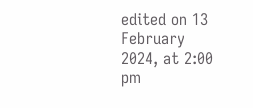edited on 13 February 2024, at 2:00 pm